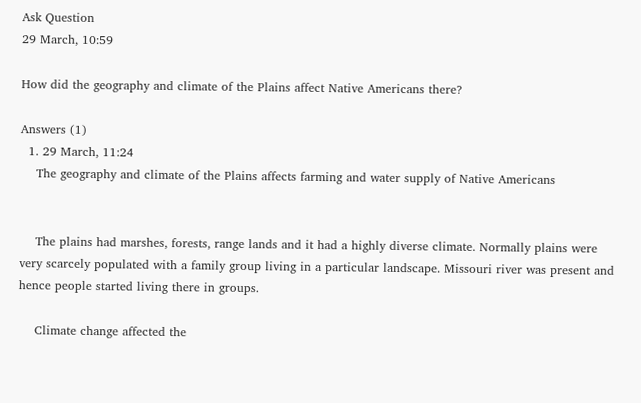Ask Question
29 March, 10:59

How did the geography and climate of the Plains affect Native Americans there?

Answers (1)
  1. 29 March, 11:24
    The geography and climate of the Plains affects farming and water supply of Native Americans


    The plains had marshes, forests, range lands and it had a highly diverse climate. Normally plains were very scarcely populated with a family group living in a particular landscape. Missouri river was present and hence people started living there in groups.

    Climate change affected the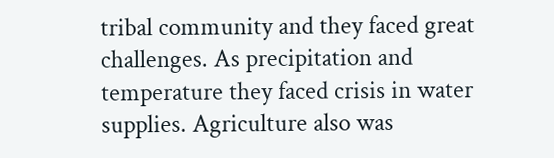tribal community and they faced great challenges. As precipitation and temperature they faced crisis in water supplies. Agriculture also was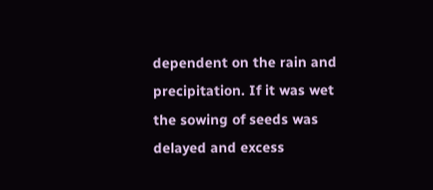dependent on the rain and precipitation. If it was wet the sowing of seeds was delayed and excess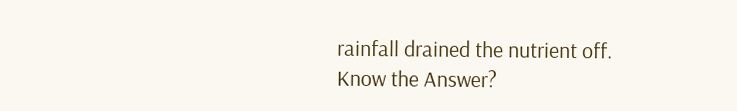rainfall drained the nutrient off.
Know the Answer?